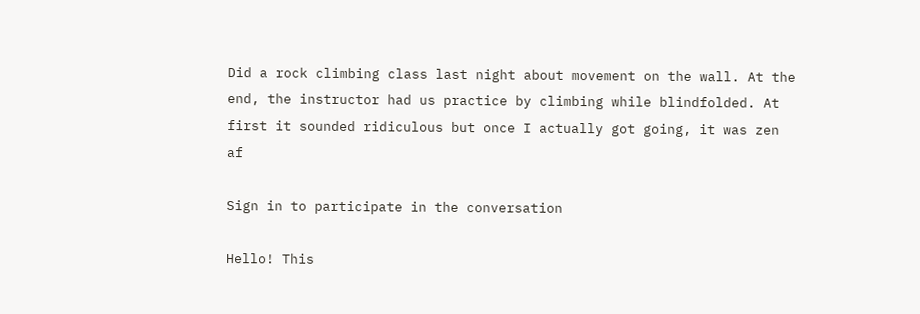Did a rock climbing class last night about movement on the wall. At the end, the instructor had us practice by climbing while blindfolded. At first it sounded ridiculous but once I actually got going, it was zen af

Sign in to participate in the conversation

Hello! This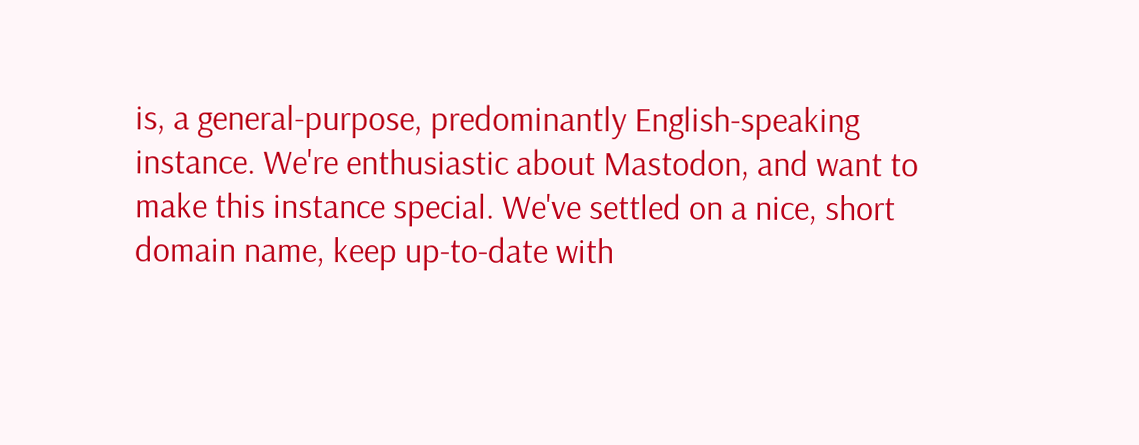is, a general-purpose, predominantly English-speaking instance. We're enthusiastic about Mastodon, and want to make this instance special. We've settled on a nice, short domain name, keep up-to-date with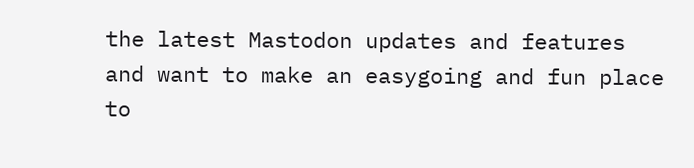the latest Mastodon updates and features and want to make an easygoing and fun place to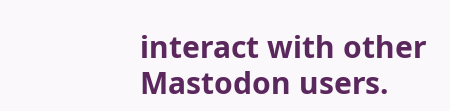interact with other Mastodon users.